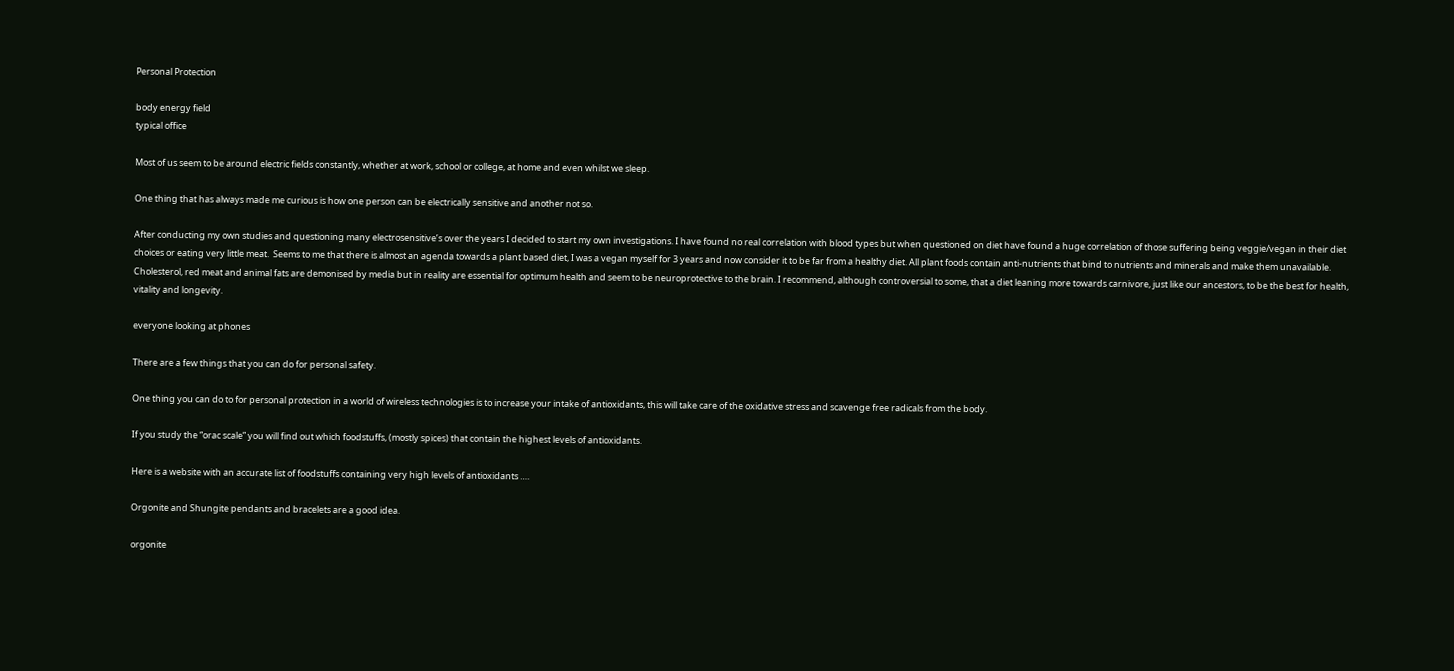Personal Protection

body energy field
typical office

Most of us seem to be around electric fields constantly, whether at work, school or college, at home and even whilst we sleep.

One thing that has always made me curious is how one person can be electrically sensitive and another not so.

After conducting my own studies and questioning many electrosensitive’s over the years I decided to start my own investigations. I have found no real correlation with blood types but when questioned on diet have found a huge correlation of those suffering being veggie/vegan in their diet choices or eating very little meat.  Seems to me that there is almost an agenda towards a plant based diet, I was a vegan myself for 3 years and now consider it to be far from a healthy diet. All plant foods contain anti-nutrients that bind to nutrients and minerals and make them unavailable.  Cholesterol, red meat and animal fats are demonised by media but in reality are essential for optimum health and seem to be neuroprotective to the brain. I recommend, although controversial to some, that a diet leaning more towards carnivore, just like our ancestors, to be the best for health, vitality and longevity.

everyone looking at phones

There are a few things that you can do for personal safety.

One thing you can do to for personal protection in a world of wireless technologies is to increase your intake of antioxidants, this will take care of the oxidative stress and scavenge free radicals from the body.

If you study the “orac scale” you will find out which foodstuffs, (mostly spices) that contain the highest levels of antioxidants.

Here is a website with an accurate list of foodstuffs containing very high levels of antioxidants ….

Orgonite and Shungite pendants and bracelets are a good idea.

orgonite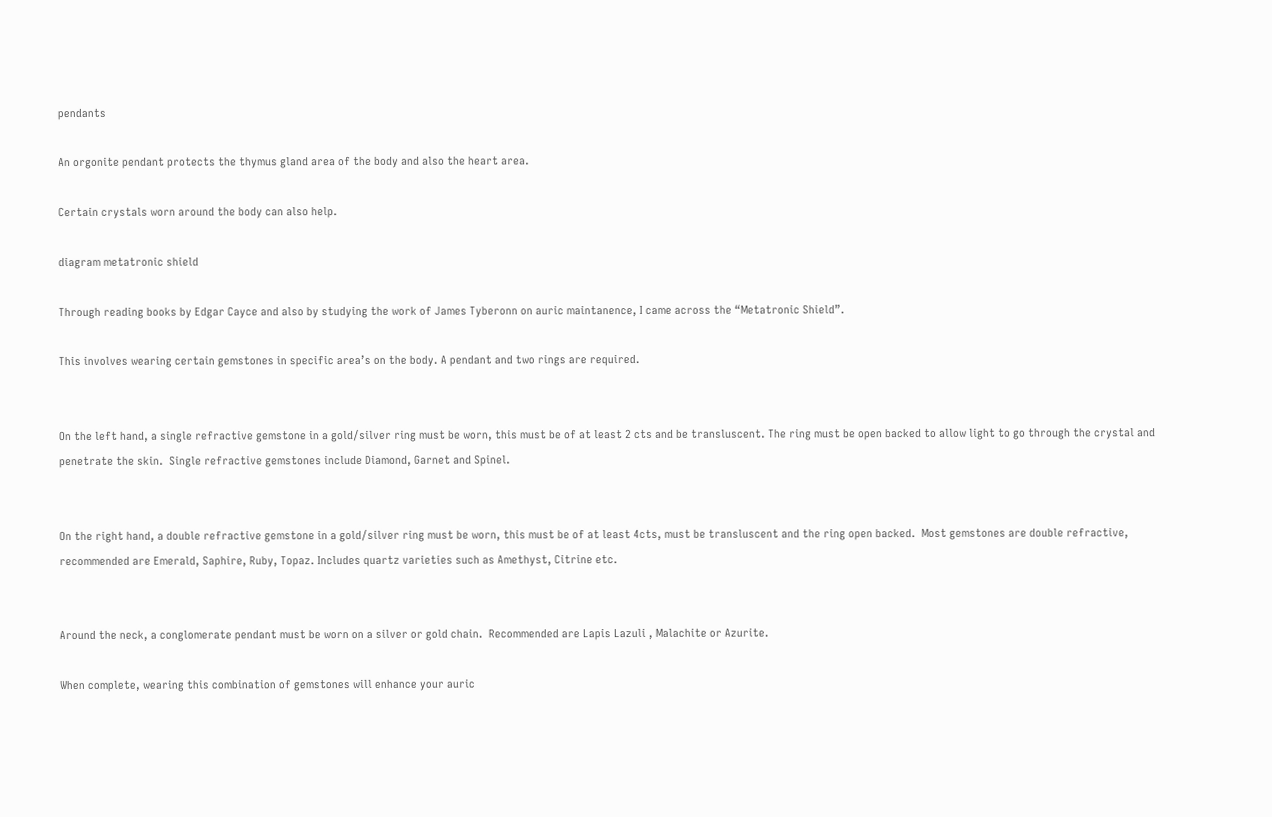pendants

An orgonite pendant protects the thymus gland area of the body and also the heart area.

Certain crystals worn around the body can also help.

diagram metatronic shield

Through reading books by Edgar Cayce and also by studying the work of James Tyberonn on auric maintanence, I came across the “Metatronic Shield”.

This involves wearing certain gemstones in specific area’s on the body. A pendant and two rings are required.


On the left hand, a single refractive gemstone in a gold/silver ring must be worn, this must be of at least 2 cts and be transluscent. The ring must be open backed to allow light to go through the crystal and penetrate the skin.  Single refractive gemstones include Diamond, Garnet and Spinel.


On the right hand, a double refractive gemstone in a gold/silver ring must be worn, this must be of at least 4cts, must be transluscent and the ring open backed.  Most gemstones are double refractive, recommended are Emerald, Saphire, Ruby, Topaz. Includes quartz varieties such as Amethyst, Citrine etc.


Around the neck, a conglomerate pendant must be worn on a silver or gold chain.  Recommended are Lapis Lazuli , Malachite or Azurite.

When complete, wearing this combination of gemstones will enhance your auric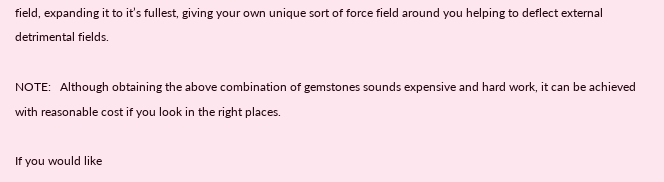field, expanding it to it’s fullest, giving your own unique sort of force field around you helping to deflect external detrimental fields.

NOTE:   Although obtaining the above combination of gemstones sounds expensive and hard work, it can be achieved with reasonable cost if you look in the right places.

If you would like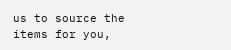us to source the items for you,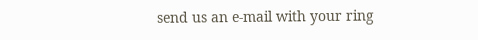send us an e-mail with your ring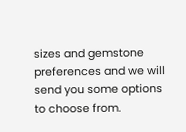sizes and gemstone preferences and we will send you some options to choose from.